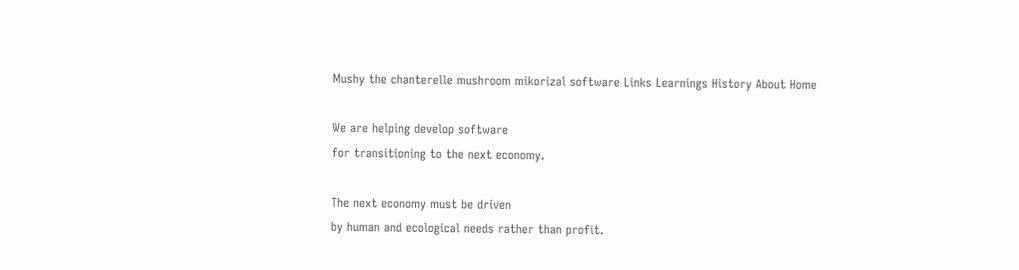Mushy the chanterelle mushroom mikorizal software Links Learnings History About Home

We are helping develop software
for transitioning to the next economy.

The next economy must be driven
by human and ecological needs rather than profit.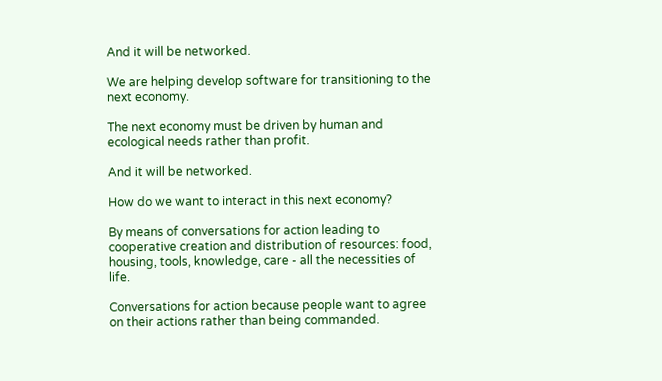And it will be networked.

We are helping develop software for transitioning to the next economy.

The next economy must be driven by human and ecological needs rather than profit.

And it will be networked.

How do we want to interact in this next economy?

By means of conversations for action leading to cooperative creation and distribution of resources: food, housing, tools, knowledge, care - all the necessities of life.

Conversations for action because people want to agree on their actions rather than being commanded.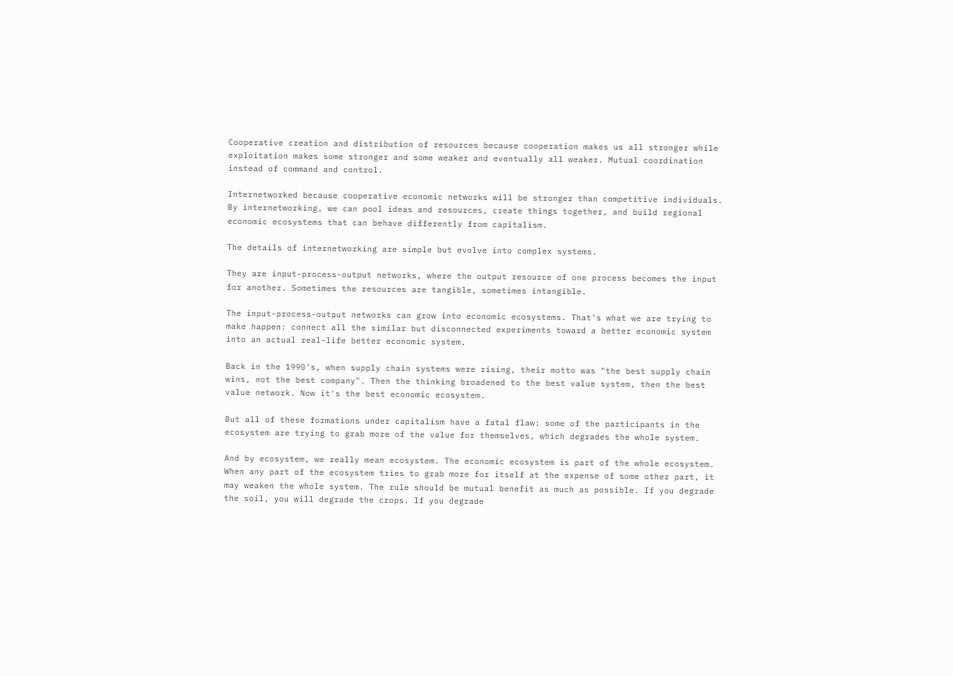Cooperative creation and distribution of resources because cooperation makes us all stronger while exploitation makes some stronger and some weaker and eventually all weaker. Mutual coordination instead of command and control.

Internetworked because cooperative economic networks will be stronger than competitive individuals. By internetworking, we can pool ideas and resources, create things together, and build regional economic ecosystems that can behave differently from capitalism.

The details of internetworking are simple but evolve into complex systems.

They are input-process-output networks, where the output resource of one process becomes the input for another. Sometimes the resources are tangible, sometimes intangible.

The input-process-output networks can grow into economic ecosystems. That's what we are trying to make happen: connect all the similar but disconnected experiments toward a better economic system into an actual real-life better economic system.

Back in the 1990's, when supply chain systems were rising, their motto was "the best supply chain wins, not the best company". Then the thinking broadened to the best value system, then the best value network. Now it's the best economic ecosystem.

But all of these formations under capitalism have a fatal flaw: some of the participants in the ecosystem are trying to grab more of the value for themselves, which degrades the whole system.

And by ecosystem, we really mean ecosystem. The economic ecosystem is part of the whole ecosystem. When any part of the ecosystem tries to grab more for itself at the expense of some other part, it may weaken the whole system. The rule should be mutual benefit as much as possible. If you degrade the soil, you will degrade the crops. If you degrade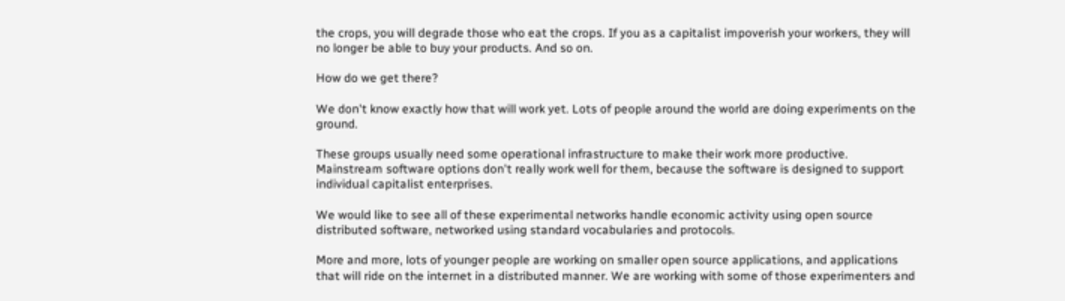the crops, you will degrade those who eat the crops. If you as a capitalist impoverish your workers, they will no longer be able to buy your products. And so on.

How do we get there?

We don't know exactly how that will work yet. Lots of people around the world are doing experiments on the ground.

These groups usually need some operational infrastructure to make their work more productive. Mainstream software options don't really work well for them, because the software is designed to support individual capitalist enterprises.

We would like to see all of these experimental networks handle economic activity using open source distributed software, networked using standard vocabularies and protocols.

More and more, lots of younger people are working on smaller open source applications, and applications that will ride on the internet in a distributed manner. We are working with some of those experimenters and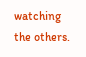watching the others.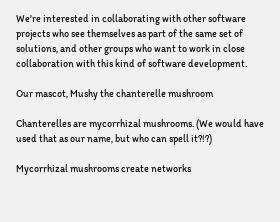We're interested in collaborating with other software projects who see themselves as part of the same set of solutions, and other groups who want to work in close collaboration with this kind of software development.

Our mascot, Mushy the chanterelle mushroom

Chanterelles are mycorrhizal mushrooms. (We would have used that as our name, but who can spell it?!?)

Mycorrhizal mushrooms create networks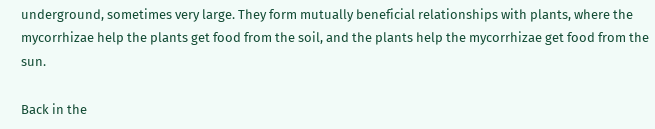underground, sometimes very large. They form mutually beneficial relationships with plants, where the mycorrhizae help the plants get food from the soil, and the plants help the mycorrhizae get food from the sun.

Back in the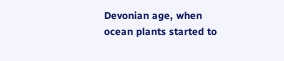Devonian age, when ocean plants started to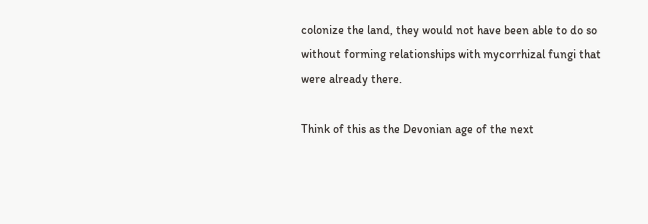colonize the land, they would not have been able to do so without forming relationships with mycorrhizal fungi that were already there.

Think of this as the Devonian age of the next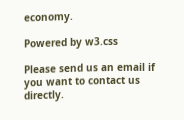economy.

Powered by w3.css

Please send us an email if you want to contact us directly.